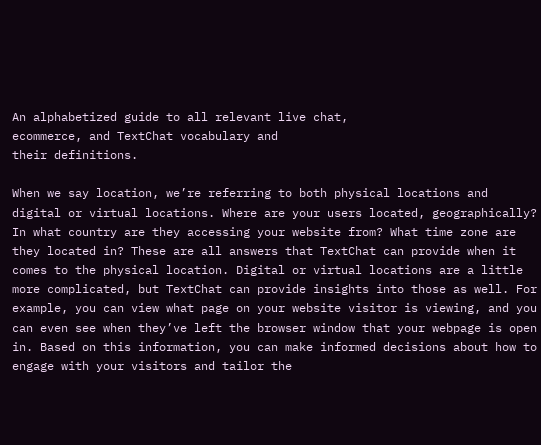An alphabetized guide to all relevant live chat,
ecommerce, and TextChat vocabulary and
their definitions.

When we say location, we’re referring to both physical locations and digital or virtual locations. Where are your users located, geographically? In what country are they accessing your website from? What time zone are they located in? These are all answers that TextChat can provide when it comes to the physical location. Digital or virtual locations are a little more complicated, but TextChat can provide insights into those as well. For example, you can view what page on your website visitor is viewing, and you can even see when they’ve left the browser window that your webpage is open in. Based on this information, you can make informed decisions about how to engage with your visitors and tailor the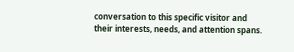conversation to this specific visitor and their interests, needs, and attention spans.